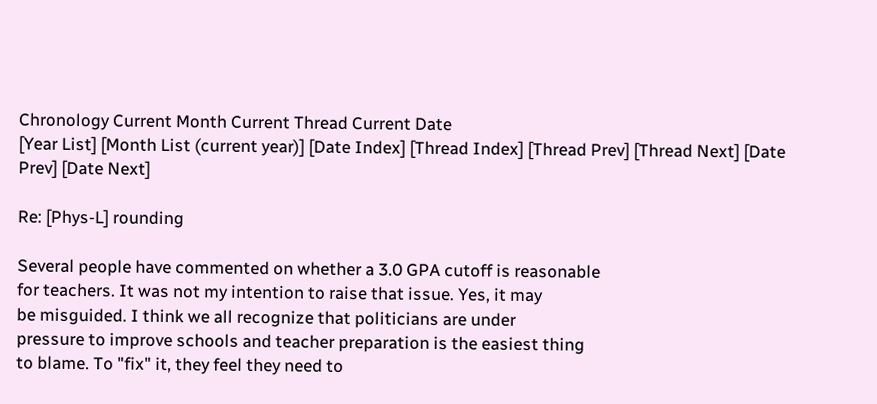Chronology Current Month Current Thread Current Date
[Year List] [Month List (current year)] [Date Index] [Thread Index] [Thread Prev] [Thread Next] [Date Prev] [Date Next]

Re: [Phys-L] rounding

Several people have commented on whether a 3.0 GPA cutoff is reasonable
for teachers. It was not my intention to raise that issue. Yes, it may
be misguided. I think we all recognize that politicians are under
pressure to improve schools and teacher preparation is the easiest thing
to blame. To "fix" it, they feel they need to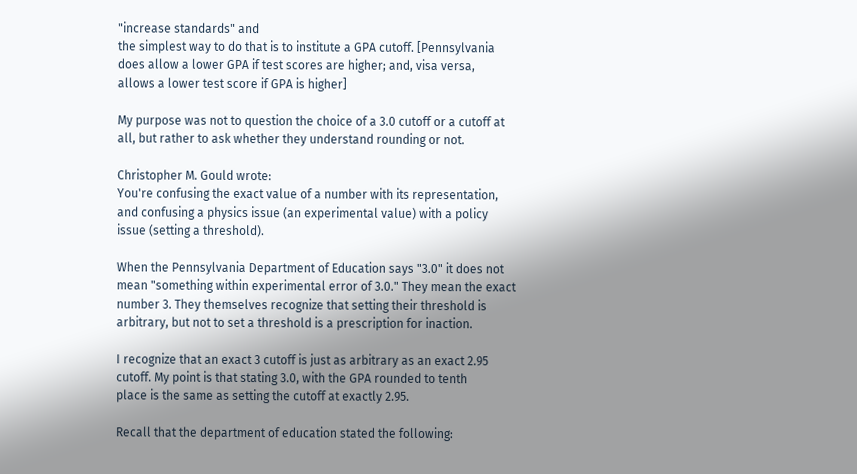"increase standards" and
the simplest way to do that is to institute a GPA cutoff. [Pennsylvania
does allow a lower GPA if test scores are higher; and, visa versa,
allows a lower test score if GPA is higher]

My purpose was not to question the choice of a 3.0 cutoff or a cutoff at
all, but rather to ask whether they understand rounding or not.

Christopher M. Gould wrote:
You're confusing the exact value of a number with its representation,
and confusing a physics issue (an experimental value) with a policy
issue (setting a threshold).

When the Pennsylvania Department of Education says "3.0" it does not
mean "something within experimental error of 3.0." They mean the exact
number 3. They themselves recognize that setting their threshold is
arbitrary, but not to set a threshold is a prescription for inaction.

I recognize that an exact 3 cutoff is just as arbitrary as an exact 2.95
cutoff. My point is that stating 3.0, with the GPA rounded to tenth
place is the same as setting the cutoff at exactly 2.95.

Recall that the department of education stated the following: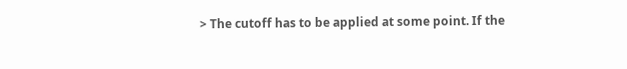> The cutoff has to be applied at some point. If the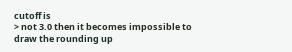cutoff is
> not 3.0 then it becomes impossible to draw the rounding up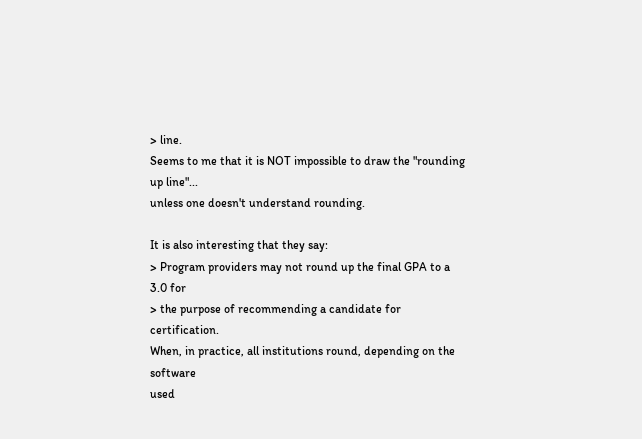> line.
Seems to me that it is NOT impossible to draw the "rounding up line"...
unless one doesn't understand rounding.

It is also interesting that they say:
> Program providers may not round up the final GPA to a 3.0 for
> the purpose of recommending a candidate for certification.
When, in practice, all institutions round, depending on the software
used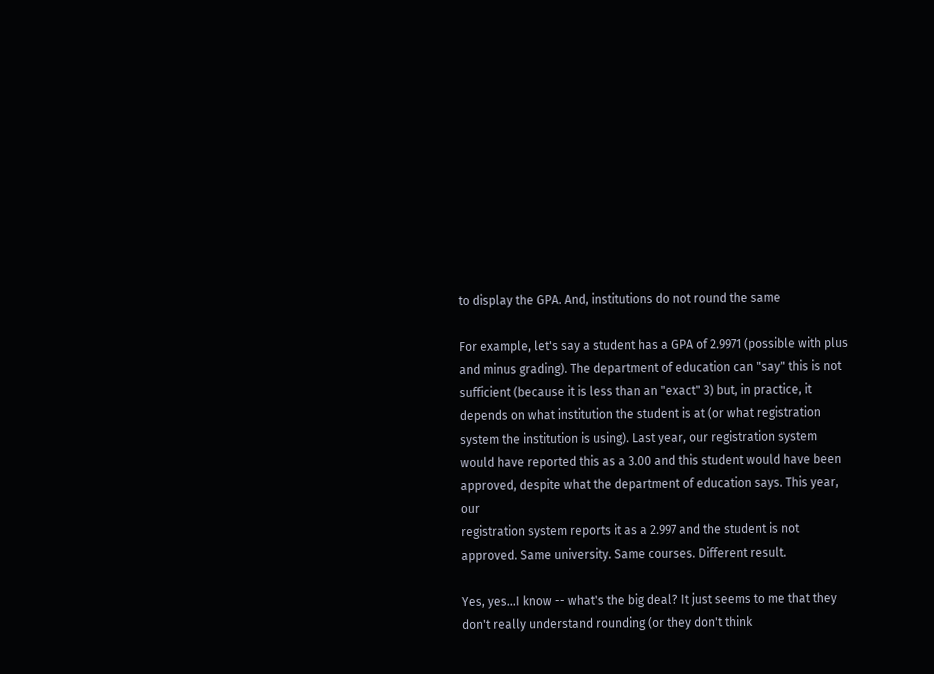to display the GPA. And, institutions do not round the same

For example, let's say a student has a GPA of 2.9971 (possible with plus
and minus grading). The department of education can "say" this is not
sufficient (because it is less than an "exact" 3) but, in practice, it
depends on what institution the student is at (or what registration
system the institution is using). Last year, our registration system
would have reported this as a 3.00 and this student would have been
approved, despite what the department of education says. This year, our
registration system reports it as a 2.997 and the student is not
approved. Same university. Same courses. Different result.

Yes, yes...I know -- what's the big deal? It just seems to me that they
don't really understand rounding (or they don't think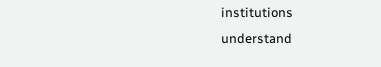institutions
understand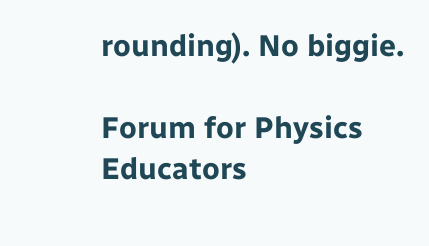rounding). No biggie.

Forum for Physics Educators